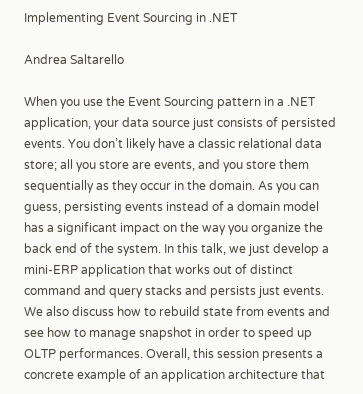Implementing Event Sourcing in .NET

Andrea Saltarello

When you use the Event Sourcing pattern in a .NET application, your data source just consists of persisted events. You don’t likely have a classic relational data store; all you store are events, and you store them sequentially as they occur in the domain. As you can guess, persisting events instead of a domain model has a significant impact on the way you organize the back end of the system. In this talk, we just develop a mini-ERP application that works out of distinct command and query stacks and persists just events. We also discuss how to rebuild state from events and see how to manage snapshot in order to speed up OLTP performances. Overall, this session presents a concrete example of an application architecture that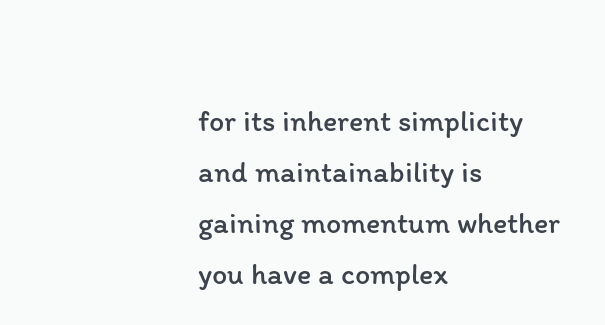for its inherent simplicity and maintainability is gaining momentum whether you have a complex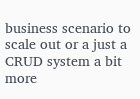business scenario to scale out or a just a CRUD system a bit more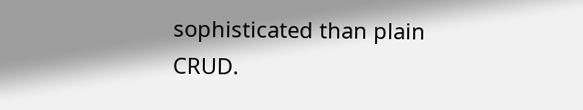sophisticated than plain CRUD.